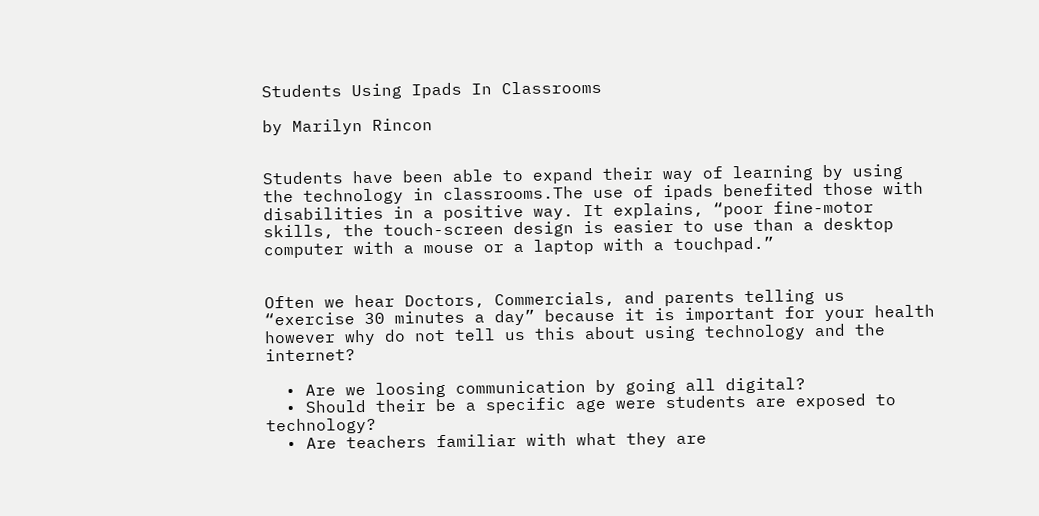Students Using Ipads In Classrooms

by Marilyn Rincon


Students have been able to expand their way of learning by using the technology in classrooms.The use of ipads benefited those with disabilities in a positive way. It explains, “poor fine-motor skills, the touch-screen design is easier to use than a desktop computer with a mouse or a laptop with a touchpad.”


Often we hear Doctors, Commercials, and parents telling us “exercise 30 minutes a day” because it is important for your health however why do not tell us this about using technology and the internet?

  • Are we loosing communication by going all digital?
  • Should their be a specific age were students are exposed to technology?
  • Are teachers familiar with what they are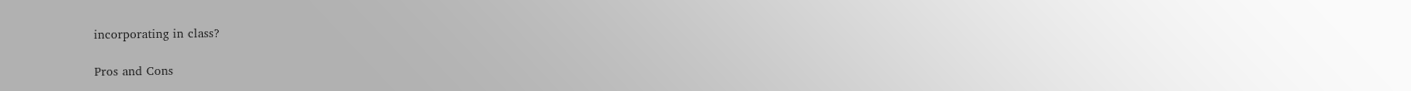incorporating in class?

Pros and Cons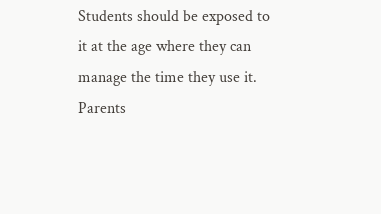Students should be exposed to it at the age where they can manage the time they use it. Parents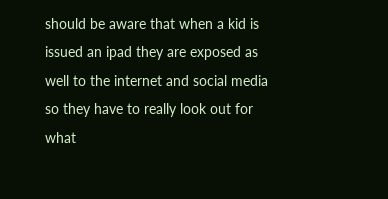should be aware that when a kid is issued an ipad they are exposed as well to the internet and social media so they have to really look out for what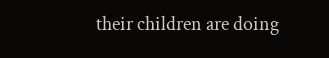their children are doing